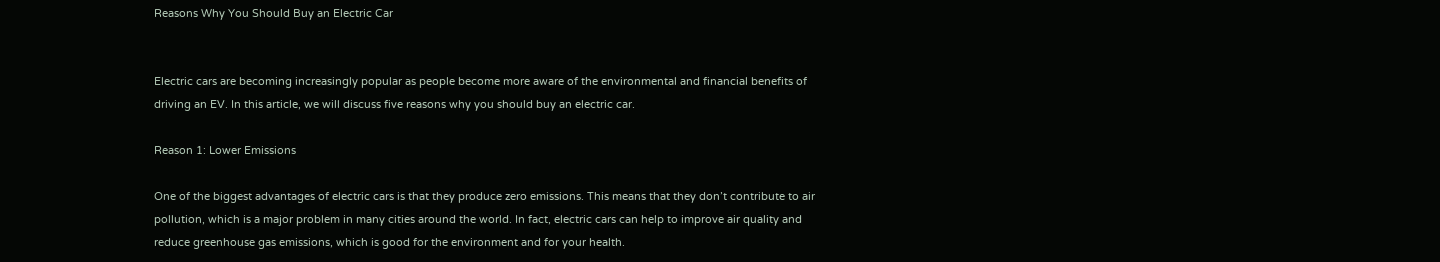Reasons Why You Should Buy an Electric Car


Electric cars are becoming increasingly popular as people become more aware of the environmental and financial benefits of driving an EV. In this article, we will discuss five reasons why you should buy an electric car.

Reason 1: Lower Emissions

One of the biggest advantages of electric cars is that they produce zero emissions. This means that they don’t contribute to air pollution, which is a major problem in many cities around the world. In fact, electric cars can help to improve air quality and reduce greenhouse gas emissions, which is good for the environment and for your health.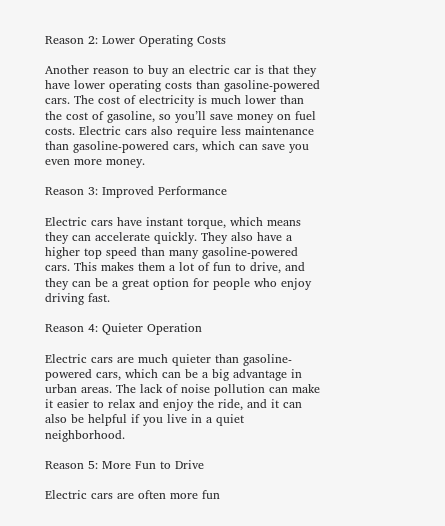Reason 2: Lower Operating Costs

Another reason to buy an electric car is that they have lower operating costs than gasoline-powered cars. The cost of electricity is much lower than the cost of gasoline, so you’ll save money on fuel costs. Electric cars also require less maintenance than gasoline-powered cars, which can save you even more money.

Reason 3: Improved Performance

Electric cars have instant torque, which means they can accelerate quickly. They also have a higher top speed than many gasoline-powered cars. This makes them a lot of fun to drive, and they can be a great option for people who enjoy driving fast.

Reason 4: Quieter Operation

Electric cars are much quieter than gasoline-powered cars, which can be a big advantage in urban areas. The lack of noise pollution can make it easier to relax and enjoy the ride, and it can also be helpful if you live in a quiet neighborhood.

Reason 5: More Fun to Drive

Electric cars are often more fun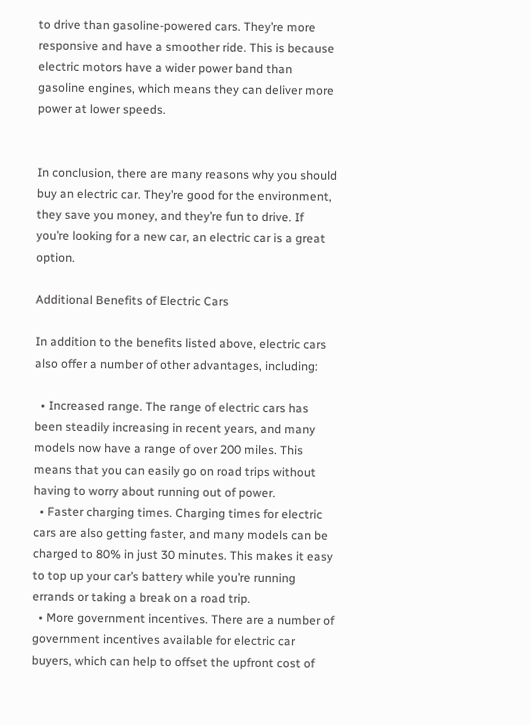to drive than gasoline-powered cars. They’re more responsive and have a smoother ride. This is because electric motors have a wider power band than gasoline engines, which means they can deliver more power at lower speeds.


In conclusion, there are many reasons why you should buy an electric car. They’re good for the environment, they save you money, and they’re fun to drive. If you’re looking for a new car, an electric car is a great option.

Additional Benefits of Electric Cars

In addition to the benefits listed above, electric cars also offer a number of other advantages, including:

  • Increased range. The range of electric cars has been steadily increasing in recent years, and many models now have a range of over 200 miles. This means that you can easily go on road trips without having to worry about running out of power.
  • Faster charging times. Charging times for electric cars are also getting faster, and many models can be charged to 80% in just 30 minutes. This makes it easy to top up your car’s battery while you’re running errands or taking a break on a road trip.
  • More government incentives. There are a number of government incentives available for electric car buyers, which can help to offset the upfront cost of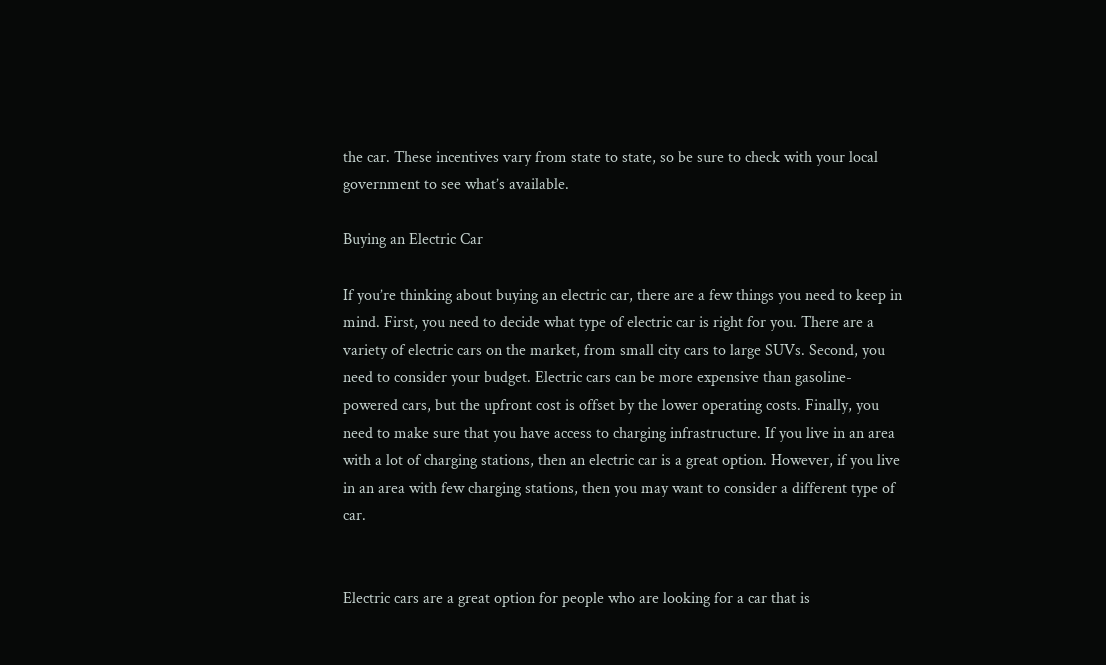the car. These incentives vary from state to state, so be sure to check with your local government to see what’s available.

Buying an Electric Car

If you’re thinking about buying an electric car, there are a few things you need to keep in mind. First, you need to decide what type of electric car is right for you. There are a variety of electric cars on the market, from small city cars to large SUVs. Second, you need to consider your budget. Electric cars can be more expensive than gasoline-powered cars, but the upfront cost is offset by the lower operating costs. Finally, you need to make sure that you have access to charging infrastructure. If you live in an area with a lot of charging stations, then an electric car is a great option. However, if you live in an area with few charging stations, then you may want to consider a different type of car.


Electric cars are a great option for people who are looking for a car that is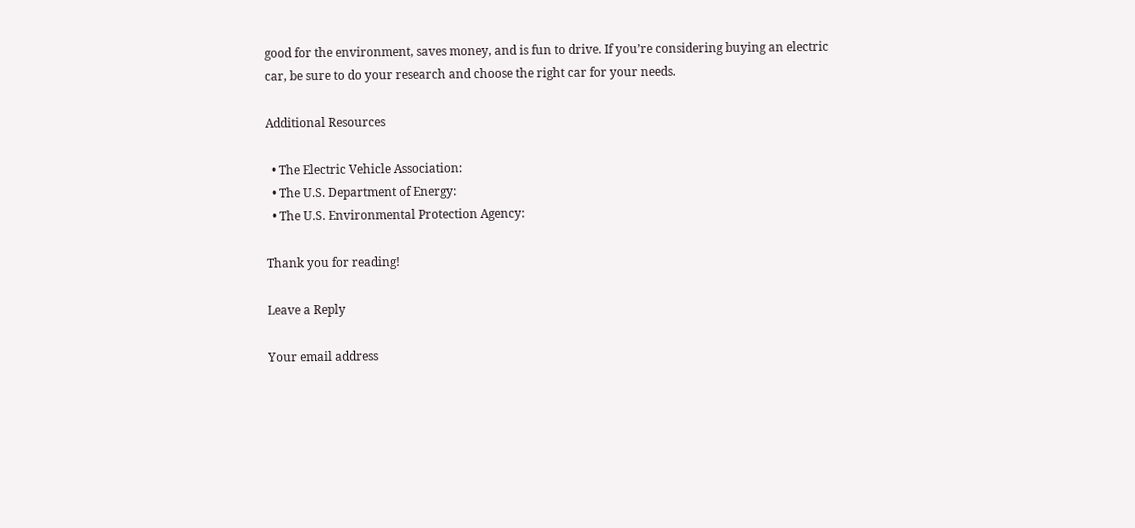good for the environment, saves money, and is fun to drive. If you’re considering buying an electric car, be sure to do your research and choose the right car for your needs.

Additional Resources

  • The Electric Vehicle Association:
  • The U.S. Department of Energy:
  • The U.S. Environmental Protection Agency:

Thank you for reading!

Leave a Reply

Your email address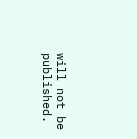will not be published.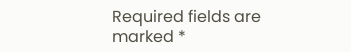Required fields are marked *